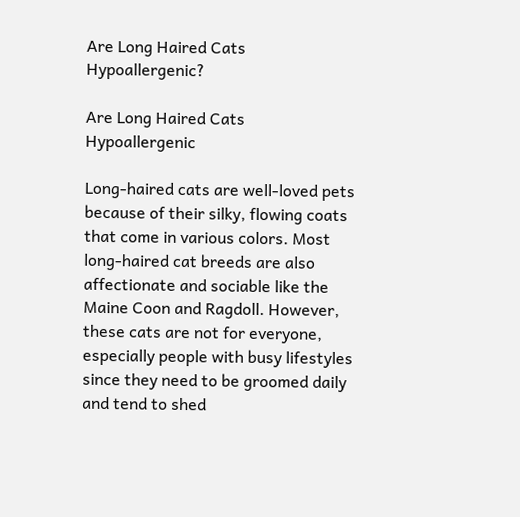Are Long Haired Cats Hypoallergenic?

Are Long Haired Cats Hypoallergenic

Long-haired cats are well-loved pets because of their silky, flowing coats that come in various colors. Most long-haired cat breeds are also affectionate and sociable like the Maine Coon and Ragdoll. However, these cats are not for everyone, especially people with busy lifestyles since they need to be groomed daily and tend to shed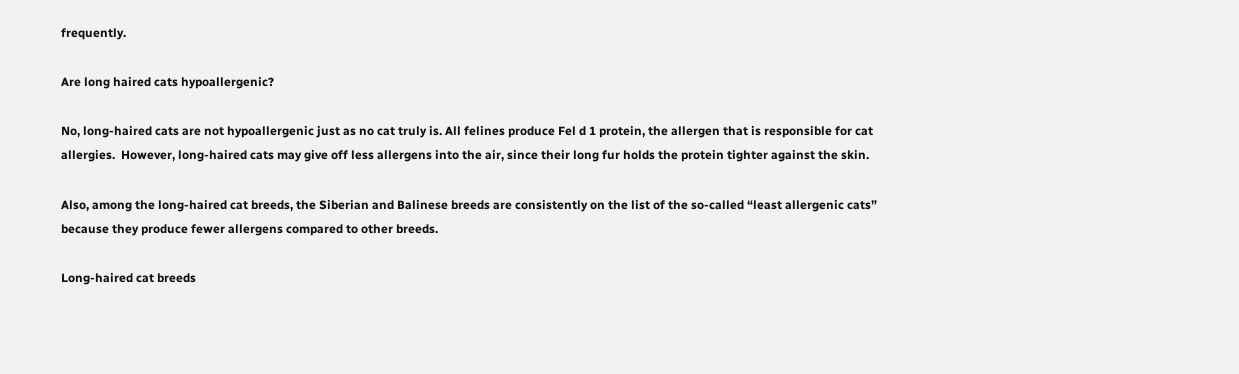frequently.

Are long haired cats hypoallergenic?

No, long-haired cats are not hypoallergenic just as no cat truly is. All felines produce Fel d 1 protein, the allergen that is responsible for cat allergies.  However, long-haired cats may give off less allergens into the air, since their long fur holds the protein tighter against the skin.

Also, among the long-haired cat breeds, the Siberian and Balinese breeds are consistently on the list of the so-called “least allergenic cats” because they produce fewer allergens compared to other breeds.

Long-haired cat breeds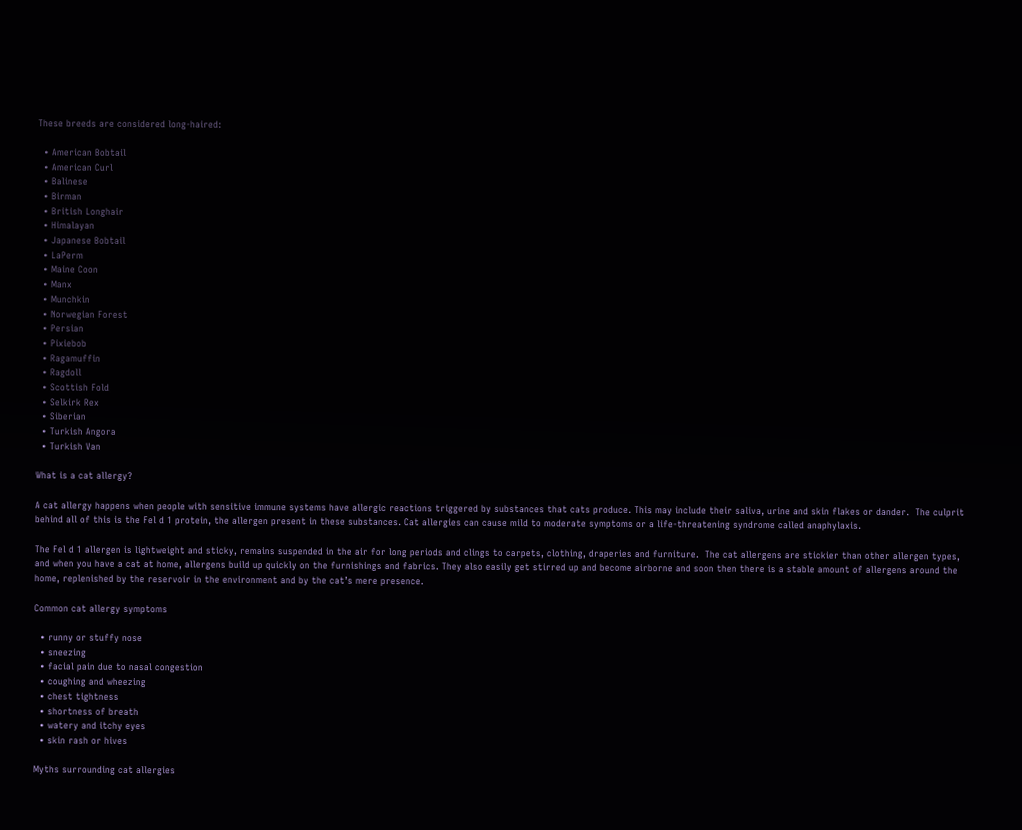These breeds are considered long-haired:

  • American Bobtail
  • American Curl
  • Balinese
  • Birman
  • British Longhair
  • Himalayan
  • Japanese Bobtail
  • LaPerm
  • Maine Coon
  • Manx
  • Munchkin
  • Norwegian Forest
  • Persian
  • Pixiebob
  • Ragamuffin
  • Ragdoll
  • Scottish Fold
  • Selkirk Rex
  • Siberian
  • Turkish Angora
  • Turkish Van

What is a cat allergy?

A cat allergy happens when people with sensitive immune systems have allergic reactions triggered by substances that cats produce. This may include their saliva, urine and skin flakes or dander.  The culprit behind all of this is the Fel d 1 protein, the allergen present in these substances. Cat allergies can cause mild to moderate symptoms or a life-threatening syndrome called anaphylaxis.

The Fel d 1 allergen is lightweight and sticky, remains suspended in the air for long periods and clings to carpets, clothing, draperies and furniture.  The cat allergens are stickier than other allergen types, and when you have a cat at home, allergens build up quickly on the furnishings and fabrics. They also easily get stirred up and become airborne and soon then there is a stable amount of allergens around the home, replenished by the reservoir in the environment and by the cat’s mere presence.

Common cat allergy symptoms

  • runny or stuffy nose
  • sneezing
  • facial pain due to nasal congestion
  • coughing and wheezing
  • chest tightness
  • shortness of breath
  • watery and itchy eyes
  • skin rash or hives

Myths surrounding cat allergies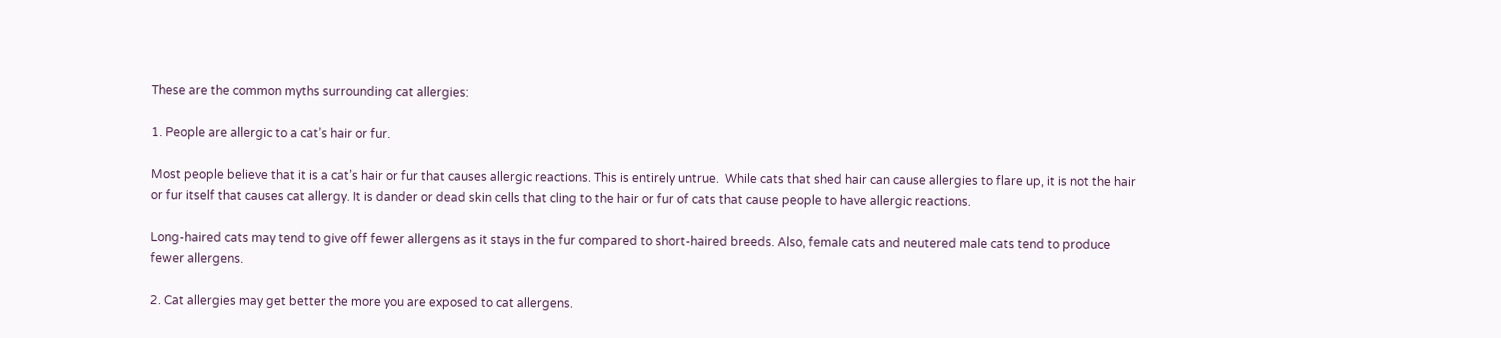These are the common myths surrounding cat allergies:

1. People are allergic to a cat’s hair or fur.

Most people believe that it is a cat’s hair or fur that causes allergic reactions. This is entirely untrue.  While cats that shed hair can cause allergies to flare up, it is not the hair or fur itself that causes cat allergy. It is dander or dead skin cells that cling to the hair or fur of cats that cause people to have allergic reactions.

Long-haired cats may tend to give off fewer allergens as it stays in the fur compared to short-haired breeds. Also, female cats and neutered male cats tend to produce fewer allergens.

2. Cat allergies may get better the more you are exposed to cat allergens.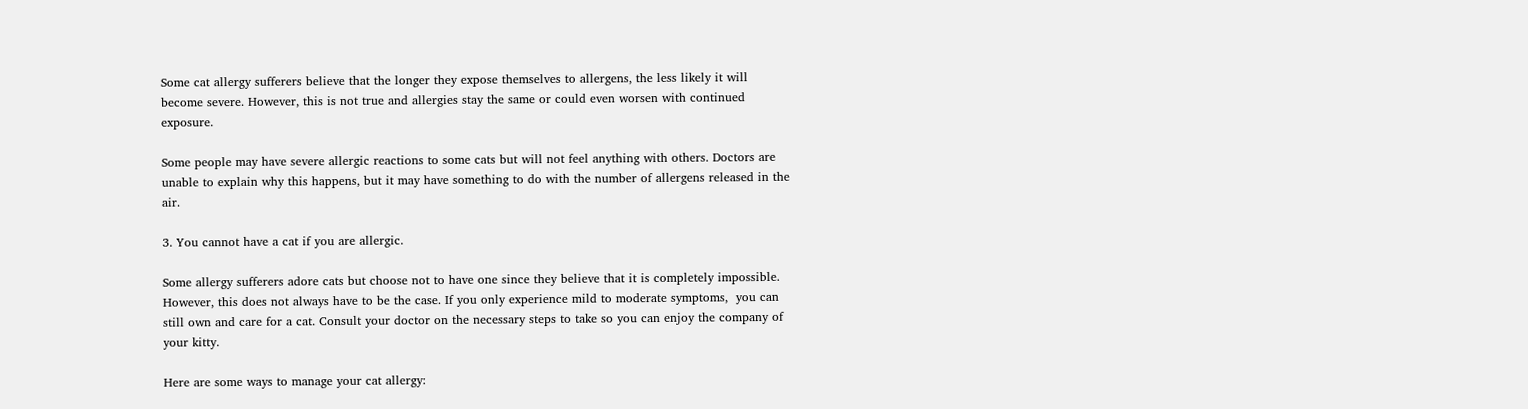Some cat allergy sufferers believe that the longer they expose themselves to allergens, the less likely it will become severe. However, this is not true and allergies stay the same or could even worsen with continued exposure.

Some people may have severe allergic reactions to some cats but will not feel anything with others. Doctors are unable to explain why this happens, but it may have something to do with the number of allergens released in the air.

3. You cannot have a cat if you are allergic.

Some allergy sufferers adore cats but choose not to have one since they believe that it is completely impossible. However, this does not always have to be the case. If you only experience mild to moderate symptoms,  you can still own and care for a cat. Consult your doctor on the necessary steps to take so you can enjoy the company of your kitty.

Here are some ways to manage your cat allergy: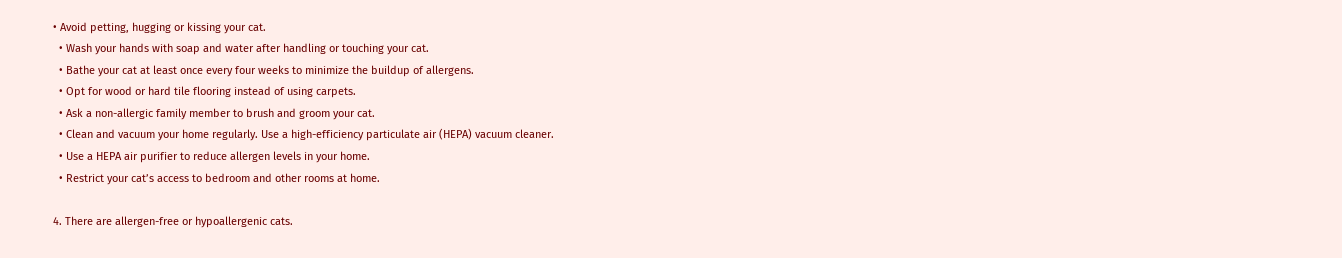• Avoid petting, hugging or kissing your cat.
  • Wash your hands with soap and water after handling or touching your cat.
  • Bathe your cat at least once every four weeks to minimize the buildup of allergens.
  • Opt for wood or hard tile flooring instead of using carpets.
  • Ask a non-allergic family member to brush and groom your cat.
  • Clean and vacuum your home regularly. Use a high-efficiency particulate air (HEPA) vacuum cleaner.
  • Use a HEPA air purifier to reduce allergen levels in your home.
  • Restrict your cat’s access to bedroom and other rooms at home.

4. There are allergen-free or hypoallergenic cats.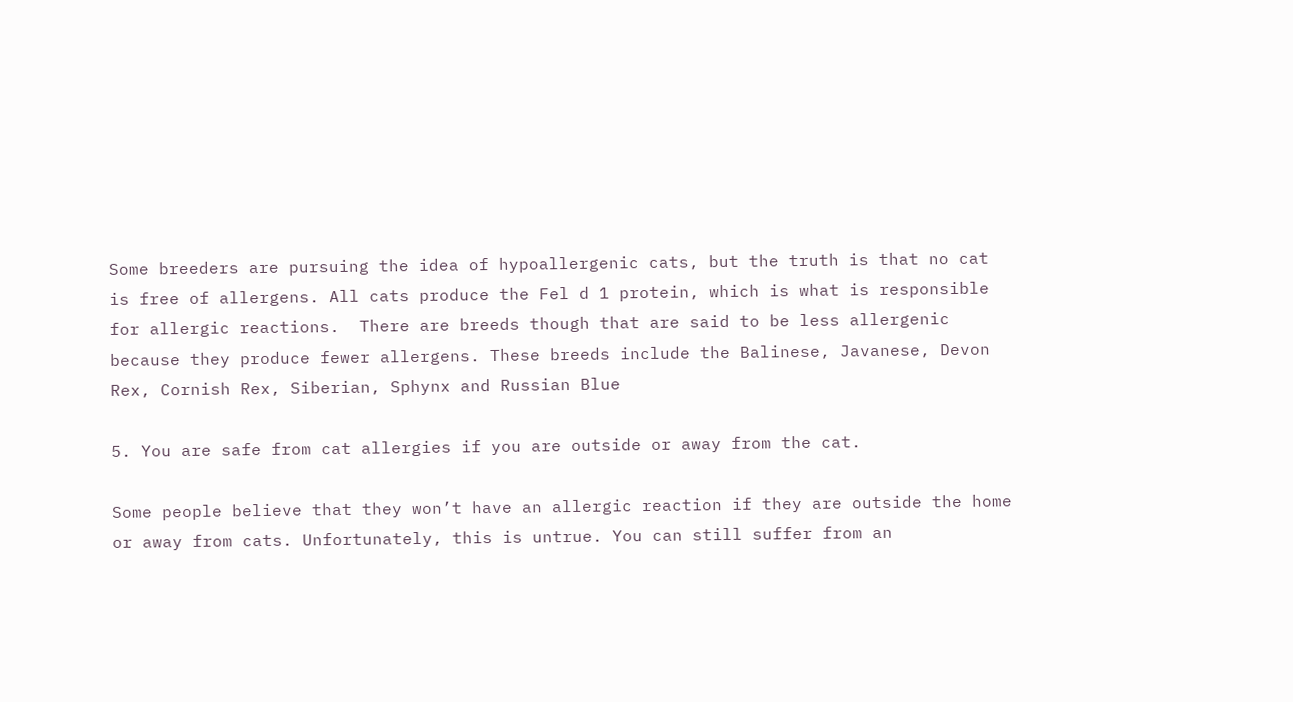Some breeders are pursuing the idea of hypoallergenic cats, but the truth is that no cat is free of allergens. All cats produce the Fel d 1 protein, which is what is responsible for allergic reactions.  There are breeds though that are said to be less allergenic because they produce fewer allergens. These breeds include the Balinese, Javanese, Devon Rex, Cornish Rex, Siberian, Sphynx and Russian Blue

5. You are safe from cat allergies if you are outside or away from the cat.

Some people believe that they won’t have an allergic reaction if they are outside the home or away from cats. Unfortunately, this is untrue. You can still suffer from an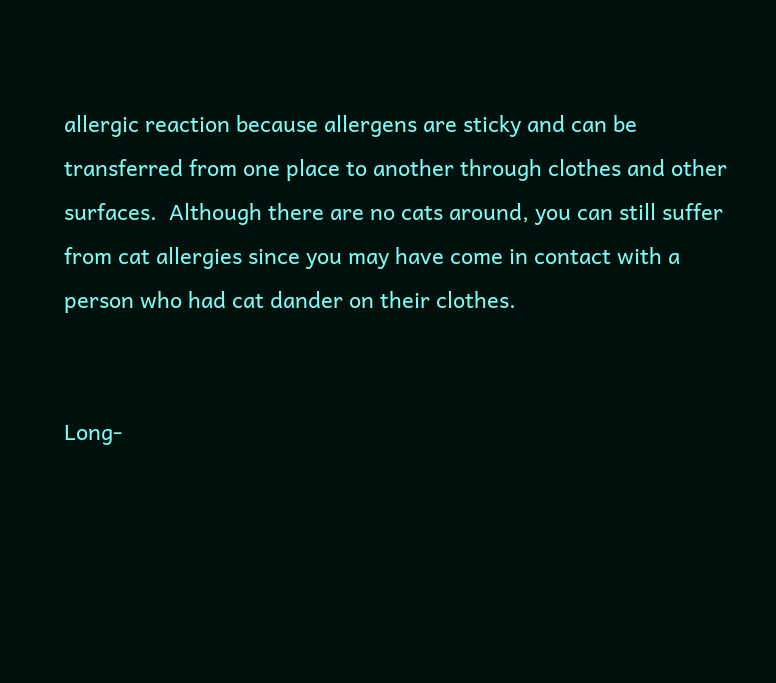allergic reaction because allergens are sticky and can be transferred from one place to another through clothes and other surfaces.  Although there are no cats around, you can still suffer from cat allergies since you may have come in contact with a person who had cat dander on their clothes.


Long-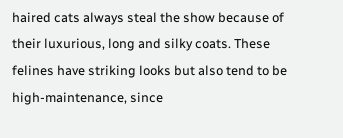haired cats always steal the show because of their luxurious, long and silky coats. These felines have striking looks but also tend to be high-maintenance, since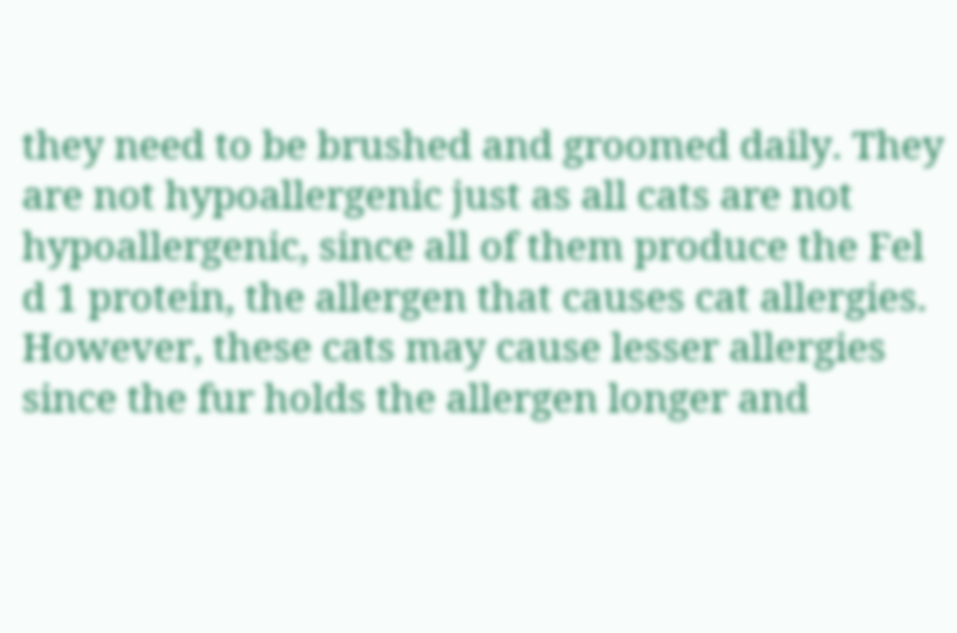they need to be brushed and groomed daily. They are not hypoallergenic just as all cats are not hypoallergenic, since all of them produce the Fel d 1 protein, the allergen that causes cat allergies. However, these cats may cause lesser allergies since the fur holds the allergen longer and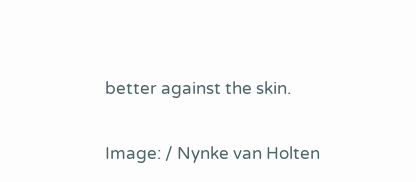better against the skin.

Image: / Nynke van Holten